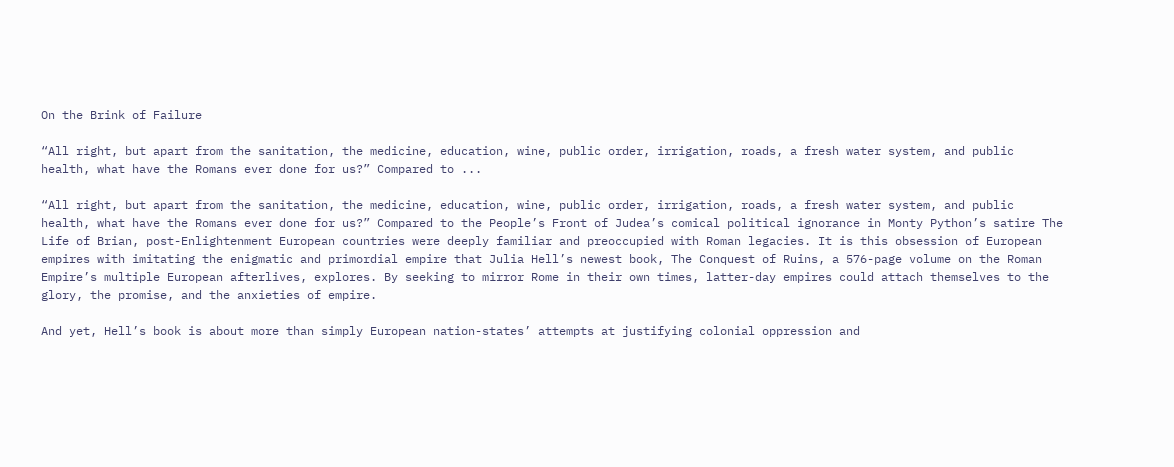On the Brink of Failure

“All right, but apart from the sanitation, the medicine, education, wine, public order, irrigation, roads, a fresh water system, and public health, what have the Romans ever done for us?” Compared to ...

“All right, but apart from the sanitation, the medicine, education, wine, public order, irrigation, roads, a fresh water system, and public health, what have the Romans ever done for us?” Compared to the People’s Front of Judea’s comical political ignorance in Monty Python’s satire The Life of Brian, post-Enlightenment European countries were deeply familiar and preoccupied with Roman legacies. It is this obsession of European empires with imitating the enigmatic and primordial empire that Julia Hell’s newest book, The Conquest of Ruins, a 576-page volume on the Roman Empire’s multiple European afterlives, explores. By seeking to mirror Rome in their own times, latter-day empires could attach themselves to the glory, the promise, and the anxieties of empire.

And yet, Hell’s book is about more than simply European nation-states’ attempts at justifying colonial oppression and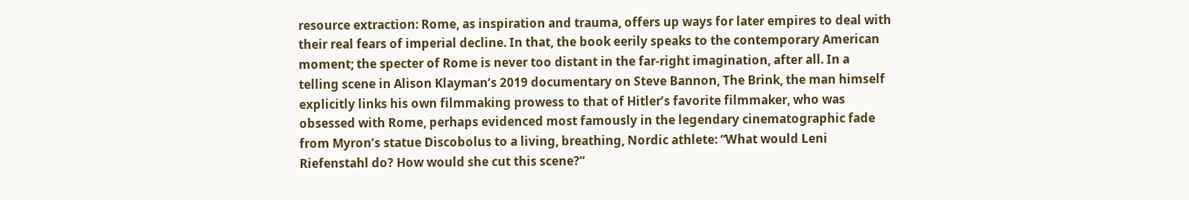resource extraction: Rome, as inspiration and trauma, offers up ways for later empires to deal with their real fears of imperial decline. In that, the book eerily speaks to the contemporary American moment; the specter of Rome is never too distant in the far-right imagination, after all. In a telling scene in Alison Klayman’s 2019 documentary on Steve Bannon, The Brink, the man himself explicitly links his own filmmaking prowess to that of Hitler’s favorite filmmaker, who was obsessed with Rome, perhaps evidenced most famously in the legendary cinematographic fade from Myron’s statue Discobolus to a living, breathing, Nordic athlete: “What would Leni Riefenstahl do? How would she cut this scene?”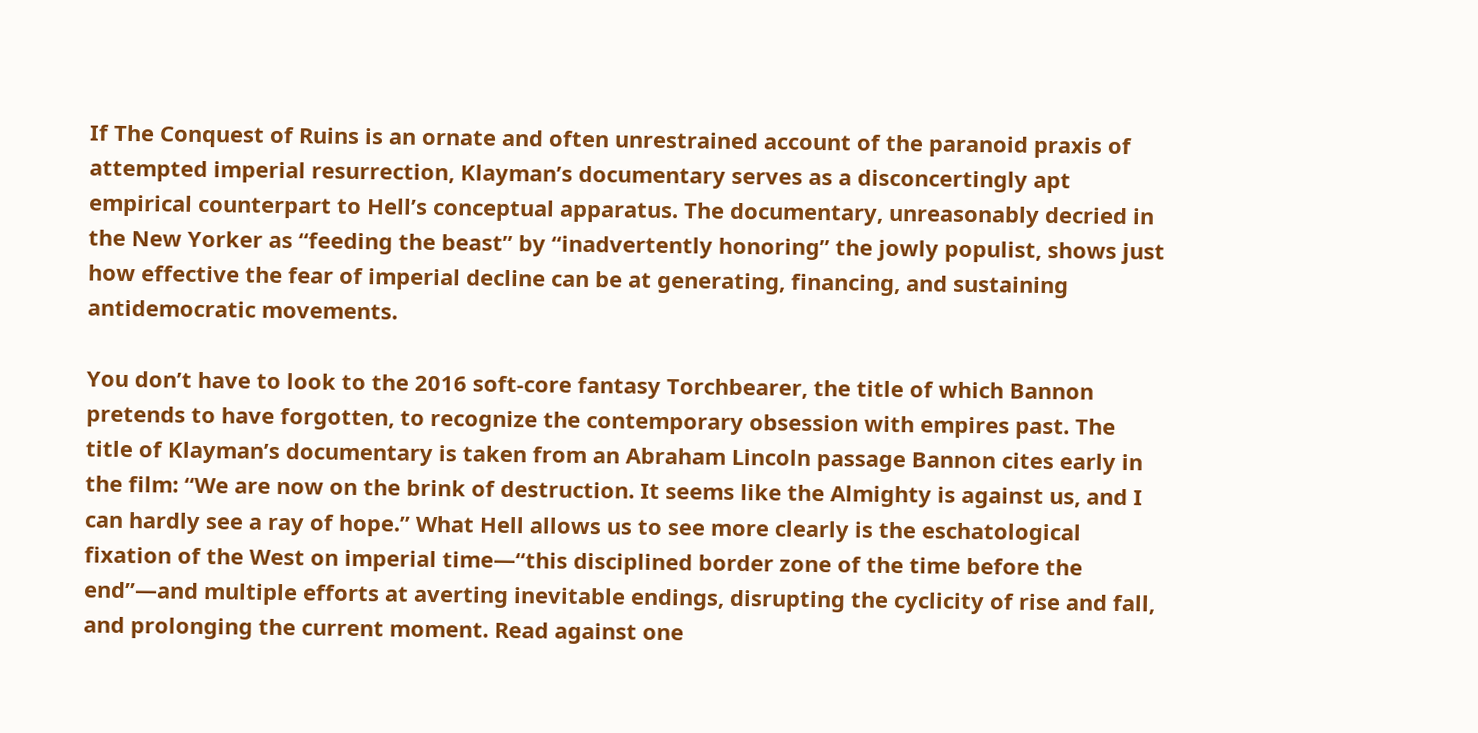If The Conquest of Ruins is an ornate and often unrestrained account of the paranoid praxis of attempted imperial resurrection, Klayman’s documentary serves as a disconcertingly apt empirical counterpart to Hell’s conceptual apparatus. The documentary, unreasonably decried in the New Yorker as “feeding the beast” by “inadvertently honoring” the jowly populist, shows just how effective the fear of imperial decline can be at generating, financing, and sustaining antidemocratic movements.

You don’t have to look to the 2016 soft-core fantasy Torchbearer, the title of which Bannon pretends to have forgotten, to recognize the contemporary obsession with empires past. The title of Klayman’s documentary is taken from an Abraham Lincoln passage Bannon cites early in the film: “We are now on the brink of destruction. It seems like the Almighty is against us, and I can hardly see a ray of hope.” What Hell allows us to see more clearly is the eschatological fixation of the West on imperial time—“this disciplined border zone of the time before the end”—and multiple efforts at averting inevitable endings, disrupting the cyclicity of rise and fall, and prolonging the current moment. Read against one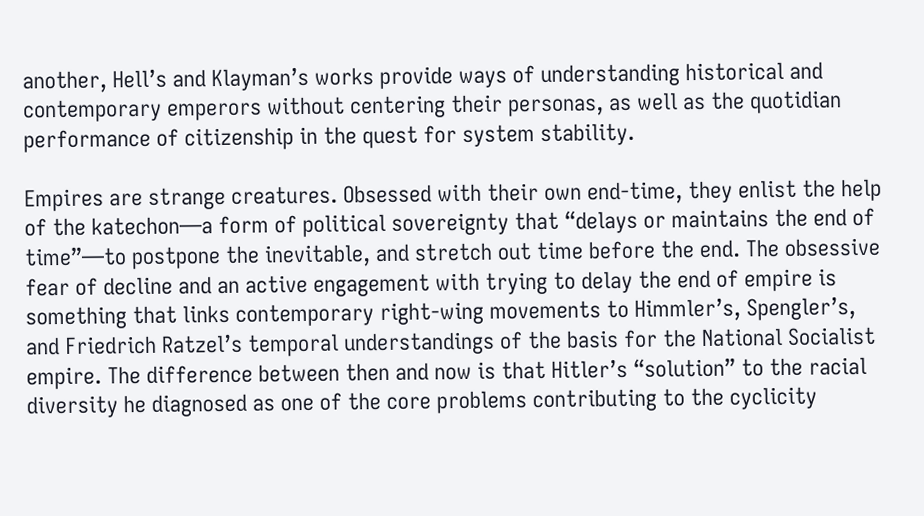another, Hell’s and Klayman’s works provide ways of understanding historical and contemporary emperors without centering their personas, as well as the quotidian performance of citizenship in the quest for system stability.

Empires are strange creatures. Obsessed with their own end-time, they enlist the help of the katechon—a form of political sovereignty that “delays or maintains the end of time”—to postpone the inevitable, and stretch out time before the end. The obsessive fear of decline and an active engagement with trying to delay the end of empire is something that links contemporary right-wing movements to Himmler’s, Spengler’s, and Friedrich Ratzel’s temporal understandings of the basis for the National Socialist empire. The difference between then and now is that Hitler’s “solution” to the racial diversity he diagnosed as one of the core problems contributing to the cyclicity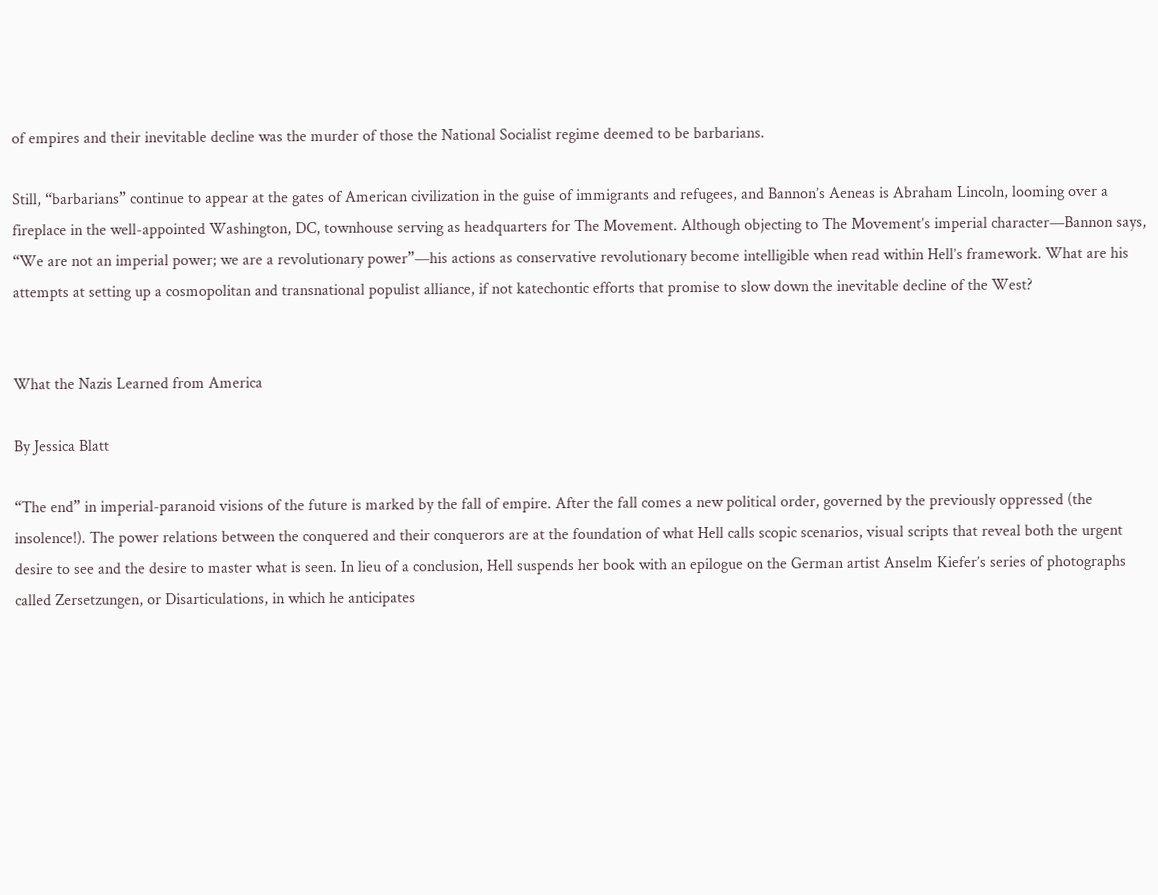of empires and their inevitable decline was the murder of those the National Socialist regime deemed to be barbarians.

Still, “barbarians” continue to appear at the gates of American civilization in the guise of immigrants and refugees, and Bannon’s Aeneas is Abraham Lincoln, looming over a fireplace in the well-appointed Washington, DC, townhouse serving as headquarters for The Movement. Although objecting to The Movement’s imperial character—Bannon says, “We are not an imperial power; we are a revolutionary power”—his actions as conservative revolutionary become intelligible when read within Hell’s framework. What are his attempts at setting up a cosmopolitan and transnational populist alliance, if not katechontic efforts that promise to slow down the inevitable decline of the West?


What the Nazis Learned from America

By Jessica Blatt

“The end” in imperial-paranoid visions of the future is marked by the fall of empire. After the fall comes a new political order, governed by the previously oppressed (the insolence!). The power relations between the conquered and their conquerors are at the foundation of what Hell calls scopic scenarios, visual scripts that reveal both the urgent desire to see and the desire to master what is seen. In lieu of a conclusion, Hell suspends her book with an epilogue on the German artist Anselm Kiefer’s series of photographs called Zersetzungen, or Disarticulations, in which he anticipates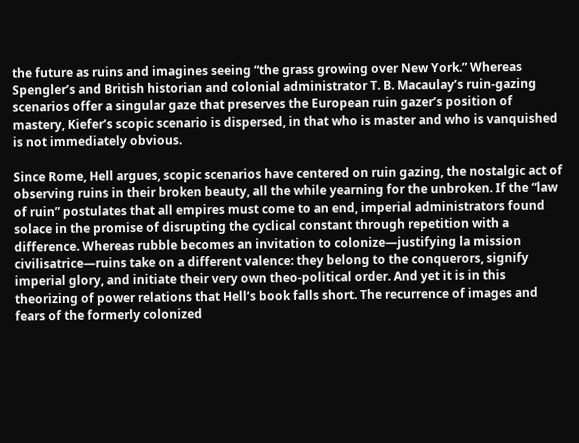the future as ruins and imagines seeing “the grass growing over New York.” Whereas Spengler’s and British historian and colonial administrator T. B. Macaulay’s ruin-gazing scenarios offer a singular gaze that preserves the European ruin gazer’s position of mastery, Kiefer’s scopic scenario is dispersed, in that who is master and who is vanquished is not immediately obvious.

Since Rome, Hell argues, scopic scenarios have centered on ruin gazing, the nostalgic act of observing ruins in their broken beauty, all the while yearning for the unbroken. If the “law of ruin” postulates that all empires must come to an end, imperial administrators found solace in the promise of disrupting the cyclical constant through repetition with a difference. Whereas rubble becomes an invitation to colonize—justifying la mission civilisatrice—ruins take on a different valence: they belong to the conquerors, signify imperial glory, and initiate their very own theo-political order. And yet it is in this theorizing of power relations that Hell’s book falls short. The recurrence of images and fears of the formerly colonized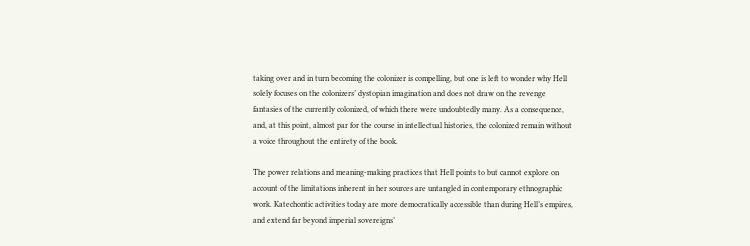taking over and in turn becoming the colonizer is compelling, but one is left to wonder why Hell solely focuses on the colonizers’ dystopian imagination and does not draw on the revenge fantasies of the currently colonized, of which there were undoubtedly many. As a consequence, and, at this point, almost par for the course in intellectual histories, the colonized remain without a voice throughout the entirety of the book.

The power relations and meaning-making practices that Hell points to but cannot explore on account of the limitations inherent in her sources are untangled in contemporary ethnographic work. Katechontic activities today are more democratically accessible than during Hell’s empires, and extend far beyond imperial sovereigns’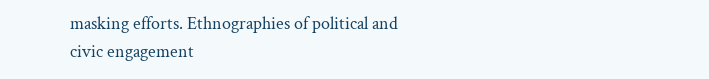masking efforts. Ethnographies of political and civic engagement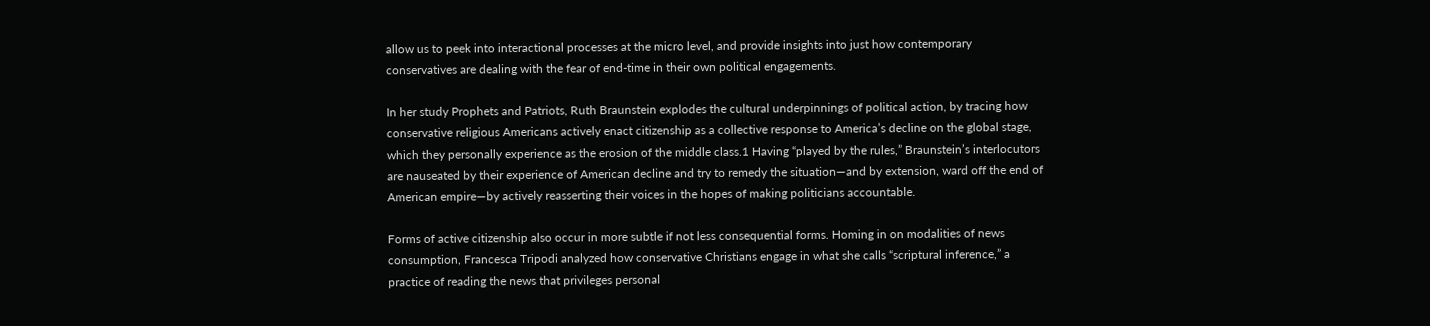allow us to peek into interactional processes at the micro level, and provide insights into just how contemporary conservatives are dealing with the fear of end-time in their own political engagements.

In her study Prophets and Patriots, Ruth Braunstein explodes the cultural underpinnings of political action, by tracing how conservative religious Americans actively enact citizenship as a collective response to America’s decline on the global stage, which they personally experience as the erosion of the middle class.1 Having “played by the rules,” Braunstein’s interlocutors are nauseated by their experience of American decline and try to remedy the situation—and by extension, ward off the end of American empire—by actively reasserting their voices in the hopes of making politicians accountable.

Forms of active citizenship also occur in more subtle if not less consequential forms. Homing in on modalities of news consumption, Francesca Tripodi analyzed how conservative Christians engage in what she calls “scriptural inference,” a practice of reading the news that privileges personal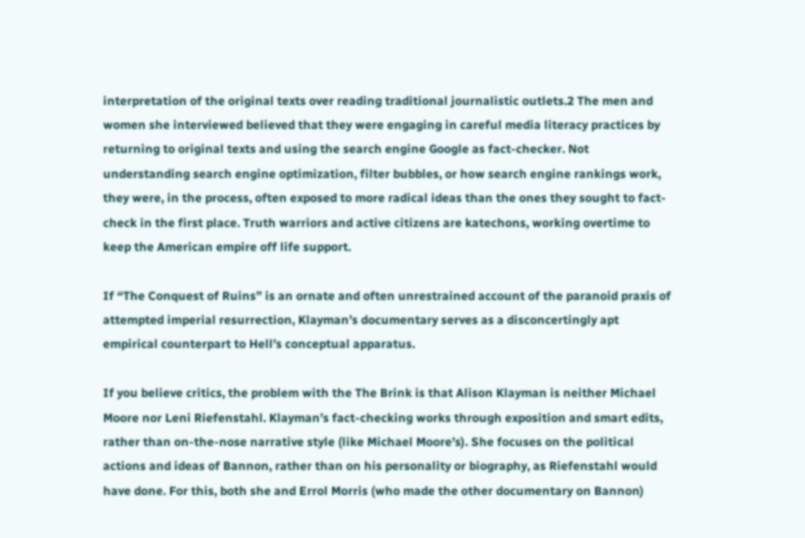interpretation of the original texts over reading traditional journalistic outlets.2 The men and women she interviewed believed that they were engaging in careful media literacy practices by returning to original texts and using the search engine Google as fact-checker. Not understanding search engine optimization, filter bubbles, or how search engine rankings work, they were, in the process, often exposed to more radical ideas than the ones they sought to fact-check in the first place. Truth warriors and active citizens are katechons, working overtime to keep the American empire off life support.

If “The Conquest of Ruins” is an ornate and often unrestrained account of the paranoid praxis of attempted imperial resurrection, Klayman’s documentary serves as a disconcertingly apt empirical counterpart to Hell’s conceptual apparatus.

If you believe critics, the problem with the The Brink is that Alison Klayman is neither Michael Moore nor Leni Riefenstahl. Klayman’s fact-checking works through exposition and smart edits, rather than on-the-nose narrative style (like Michael Moore’s). She focuses on the political actions and ideas of Bannon, rather than on his personality or biography, as Riefenstahl would have done. For this, both she and Errol Morris (who made the other documentary on Bannon)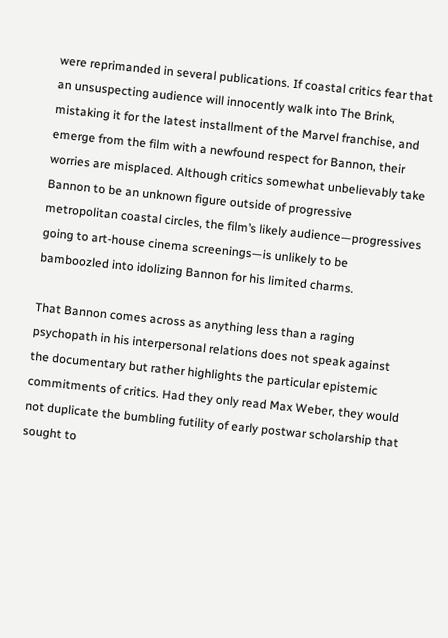were reprimanded in several publications. If coastal critics fear that an unsuspecting audience will innocently walk into The Brink, mistaking it for the latest installment of the Marvel franchise, and emerge from the film with a newfound respect for Bannon, their worries are misplaced. Although critics somewhat unbelievably take Bannon to be an unknown figure outside of progressive metropolitan coastal circles, the film’s likely audience—progressives going to art-house cinema screenings—is unlikely to be bamboozled into idolizing Bannon for his limited charms.

That Bannon comes across as anything less than a raging psychopath in his interpersonal relations does not speak against the documentary but rather highlights the particular epistemic commitments of critics. Had they only read Max Weber, they would not duplicate the bumbling futility of early postwar scholarship that sought to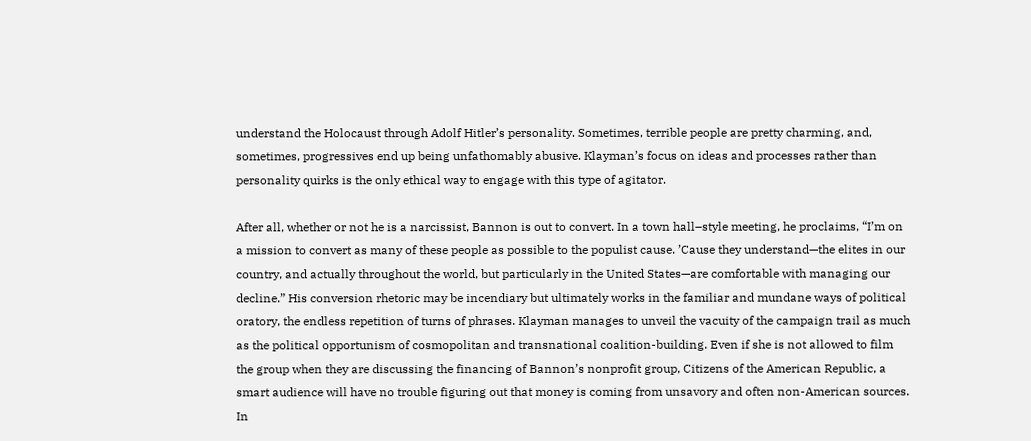understand the Holocaust through Adolf Hitler’s personality. Sometimes, terrible people are pretty charming, and, sometimes, progressives end up being unfathomably abusive. Klayman’s focus on ideas and processes rather than personality quirks is the only ethical way to engage with this type of agitator.

After all, whether or not he is a narcissist, Bannon is out to convert. In a town hall–style meeting, he proclaims, “I’m on a mission to convert as many of these people as possible to the populist cause. ’Cause they understand—the elites in our country, and actually throughout the world, but particularly in the United States—are comfortable with managing our decline.” His conversion rhetoric may be incendiary but ultimately works in the familiar and mundane ways of political oratory, the endless repetition of turns of phrases. Klayman manages to unveil the vacuity of the campaign trail as much as the political opportunism of cosmopolitan and transnational coalition-building. Even if she is not allowed to film the group when they are discussing the financing of Bannon’s nonprofit group, Citizens of the American Republic, a smart audience will have no trouble figuring out that money is coming from unsavory and often non-American sources. In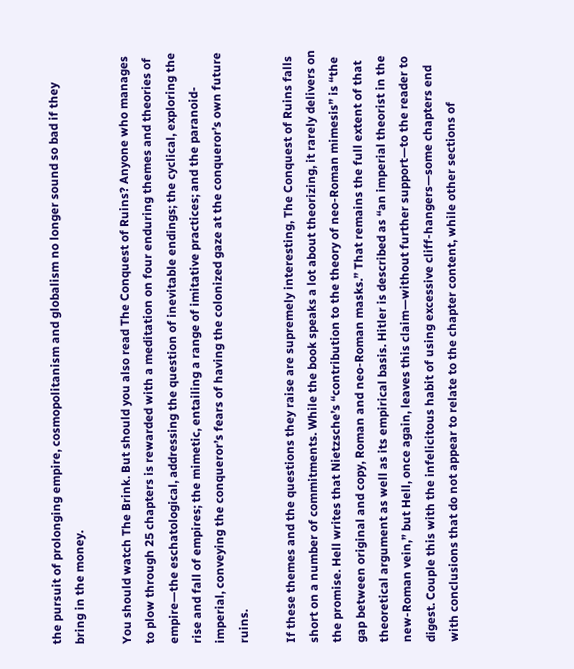the pursuit of prolonging empire, cosmopolitanism and globalism no longer sound so bad if they bring in the money.

You should watch The Brink. But should you also read The Conquest of Ruins? Anyone who manages to plow through 25 chapters is rewarded with a meditation on four enduring themes and theories of empire—the eschatological, addressing the question of inevitable endings; the cyclical, exploring the rise and fall of empires; the mimetic, entailing a range of imitative practices; and the paranoid-imperial, conveying the conqueror’s fears of having the colonized gaze at the conqueror’s own future ruins.

If these themes and the questions they raise are supremely interesting, The Conquest of Ruins falls short on a number of commitments. While the book speaks a lot about theorizing, it rarely delivers on the promise. Hell writes that Nietzsche’s “contribution to the theory of neo-Roman mimesis” is “the gap between original and copy, Roman and neo-Roman masks.” That remains the full extent of that theoretical argument as well as its empirical basis. Hitler is described as “an imperial theorist in the new-Roman vein,” but Hell, once again, leaves this claim—without further support—to the reader to digest. Couple this with the infelicitous habit of using excessive cliff-hangers—some chapters end with conclusions that do not appear to relate to the chapter content, while other sections of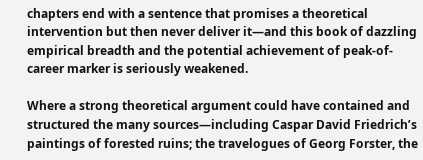chapters end with a sentence that promises a theoretical intervention but then never deliver it—and this book of dazzling empirical breadth and the potential achievement of peak-of-career marker is seriously weakened.

Where a strong theoretical argument could have contained and structured the many sources—including Caspar David Friedrich’s paintings of forested ruins; the travelogues of Georg Forster, the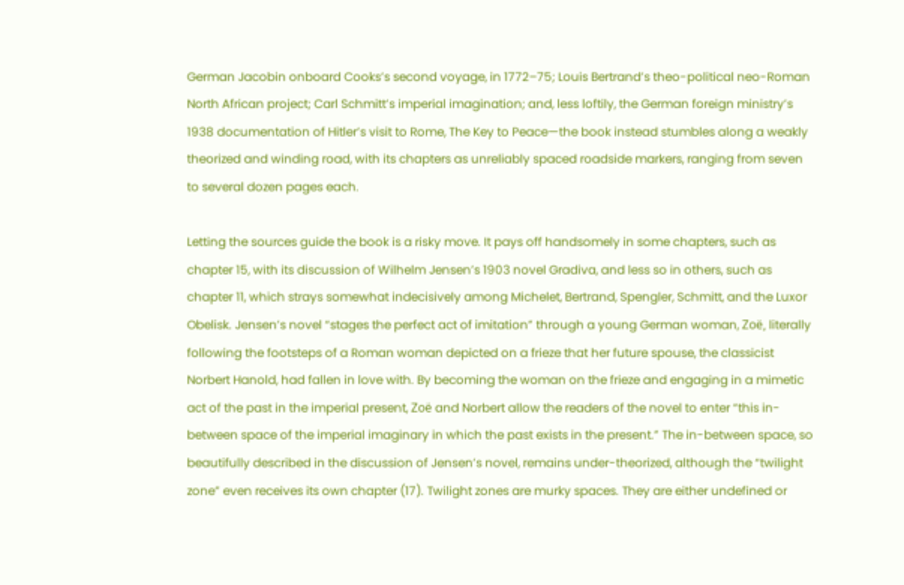German Jacobin onboard Cooks’s second voyage, in 1772–75; Louis Bertrand’s theo-political neo-Roman North African project; Carl Schmitt’s imperial imagination; and, less loftily, the German foreign ministry’s 1938 documentation of Hitler’s visit to Rome, The Key to Peace—the book instead stumbles along a weakly theorized and winding road, with its chapters as unreliably spaced roadside markers, ranging from seven to several dozen pages each.

Letting the sources guide the book is a risky move. It pays off handsomely in some chapters, such as chapter 15, with its discussion of Wilhelm Jensen’s 1903 novel Gradiva, and less so in others, such as chapter 11, which strays somewhat indecisively among Michelet, Bertrand, Spengler, Schmitt, and the Luxor Obelisk. Jensen’s novel “stages the perfect act of imitation” through a young German woman, Zoë, literally following the footsteps of a Roman woman depicted on a frieze that her future spouse, the classicist Norbert Hanold, had fallen in love with. By becoming the woman on the frieze and engaging in a mimetic act of the past in the imperial present, Zoë and Norbert allow the readers of the novel to enter “this in-between space of the imperial imaginary in which the past exists in the present.” The in-between space, so beautifully described in the discussion of Jensen’s novel, remains under-theorized, although the “twilight zone” even receives its own chapter (17). Twilight zones are murky spaces. They are either undefined or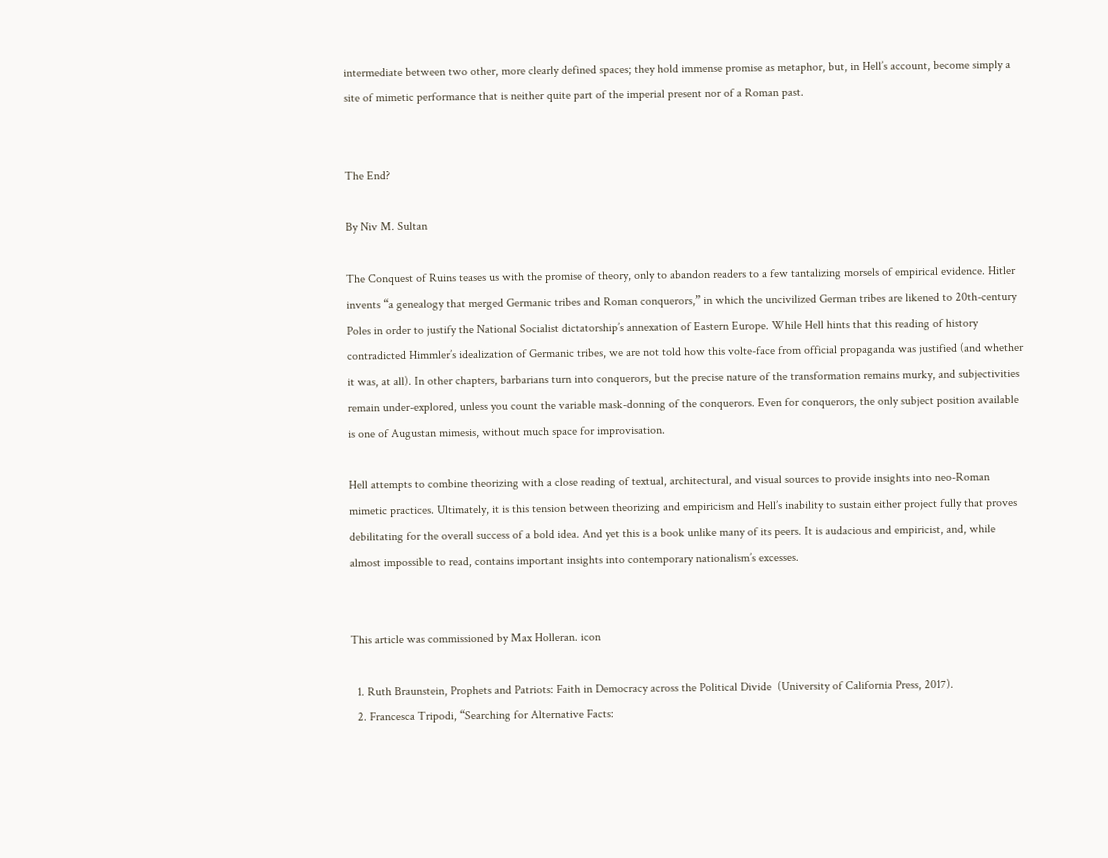intermediate between two other, more clearly defined spaces; they hold immense promise as metaphor, but, in Hell’s account, become simply a site of mimetic performance that is neither quite part of the imperial present nor of a Roman past.


The End?

By Niv M. Sultan

The Conquest of Ruins teases us with the promise of theory, only to abandon readers to a few tantalizing morsels of empirical evidence. Hitler invents “a genealogy that merged Germanic tribes and Roman conquerors,” in which the uncivilized German tribes are likened to 20th-century Poles in order to justify the National Socialist dictatorship’s annexation of Eastern Europe. While Hell hints that this reading of history contradicted Himmler’s idealization of Germanic tribes, we are not told how this volte-face from official propaganda was justified (and whether it was, at all). In other chapters, barbarians turn into conquerors, but the precise nature of the transformation remains murky, and subjectivities remain under-explored, unless you count the variable mask-donning of the conquerors. Even for conquerors, the only subject position available is one of Augustan mimesis, without much space for improvisation.

Hell attempts to combine theorizing with a close reading of textual, architectural, and visual sources to provide insights into neo-Roman mimetic practices. Ultimately, it is this tension between theorizing and empiricism and Hell’s inability to sustain either project fully that proves debilitating for the overall success of a bold idea. And yet this is a book unlike many of its peers. It is audacious and empiricist, and, while almost impossible to read, contains important insights into contemporary nationalism’s excesses.


This article was commissioned by Max Holleran. icon

  1. Ruth Braunstein, Prophets and Patriots: Faith in Democracy across the Political Divide  (University of California Press, 2017).
  2. Francesca Tripodi, “Searching for Alternative Facts: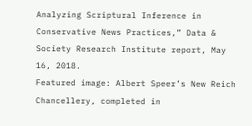Analyzing Scriptural Inference in Conservative News Practices,” Data & Society Research Institute report, May 16, 2018.
Featured image: Albert Speer’s New Reich Chancellery, completed in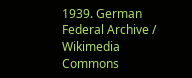1939. German Federal Archive / Wikimedia Commons